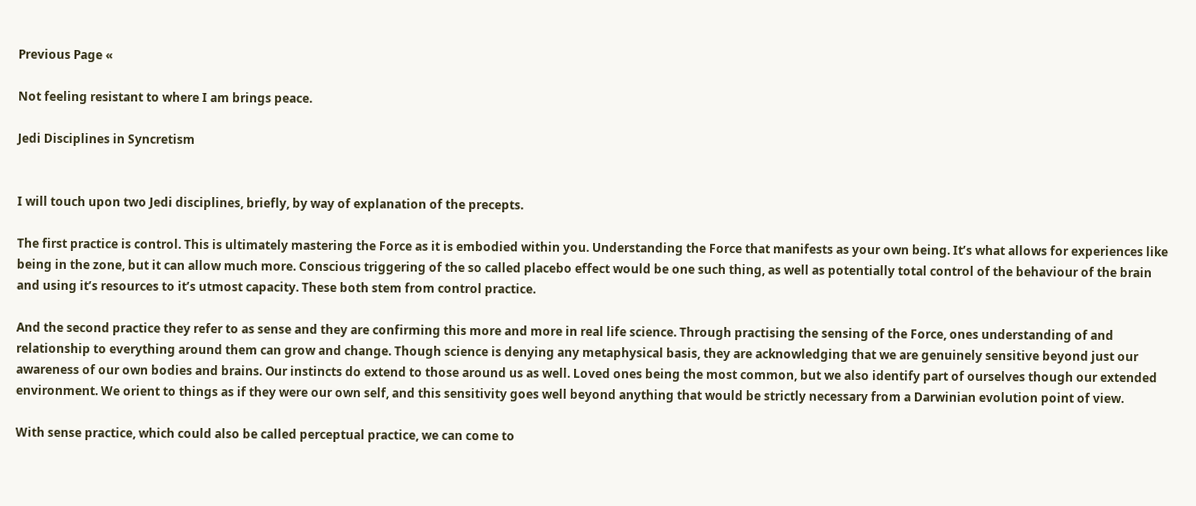Previous Page «

Not feeling resistant to where I am brings peace.

Jedi Disciplines in Syncretism


I will touch upon two Jedi disciplines, briefly, by way of explanation of the precepts.

The first practice is control. This is ultimately mastering the Force as it is embodied within you. Understanding the Force that manifests as your own being. It’s what allows for experiences like being in the zone, but it can allow much more. Conscious triggering of the so called placebo effect would be one such thing, as well as potentially total control of the behaviour of the brain and using it’s resources to it’s utmost capacity. These both stem from control practice.

And the second practice they refer to as sense and they are confirming this more and more in real life science. Through practising the sensing of the Force, ones understanding of and relationship to everything around them can grow and change. Though science is denying any metaphysical basis, they are acknowledging that we are genuinely sensitive beyond just our awareness of our own bodies and brains. Our instincts do extend to those around us as well. Loved ones being the most common, but we also identify part of ourselves though our extended environment. We orient to things as if they were our own self, and this sensitivity goes well beyond anything that would be strictly necessary from a Darwinian evolution point of view.

With sense practice, which could also be called perceptual practice, we can come to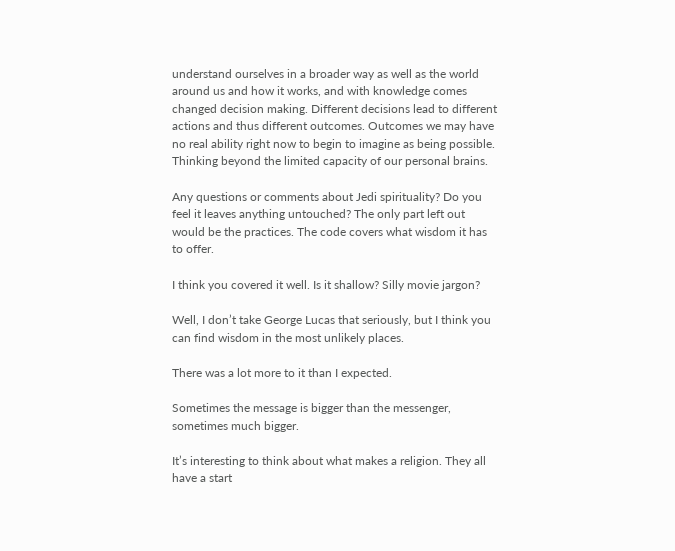understand ourselves in a broader way as well as the world around us and how it works, and with knowledge comes changed decision making. Different decisions lead to different actions and thus different outcomes. Outcomes we may have no real ability right now to begin to imagine as being possible. Thinking beyond the limited capacity of our personal brains.

Any questions or comments about Jedi spirituality? Do you feel it leaves anything untouched? The only part left out would be the practices. The code covers what wisdom it has to offer.

I think you covered it well. Is it shallow? Silly movie jargon?

Well, I don’t take George Lucas that seriously, but I think you can find wisdom in the most unlikely places.

There was a lot more to it than I expected.

Sometimes the message is bigger than the messenger, sometimes much bigger.

It’s interesting to think about what makes a religion. They all have a start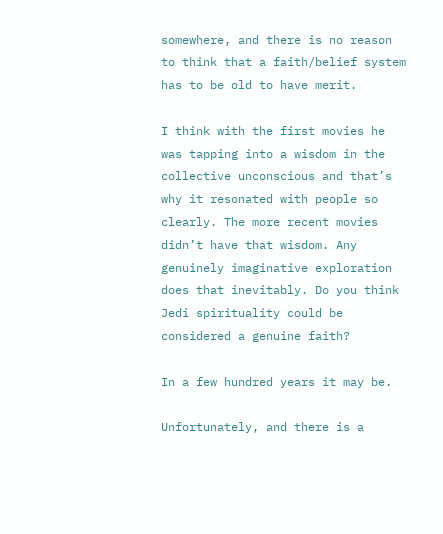somewhere, and there is no reason to think that a faith/belief system has to be old to have merit.

I think with the first movies he was tapping into a wisdom in the collective unconscious and that’s why it resonated with people so clearly. The more recent movies didn’t have that wisdom. Any genuinely imaginative exploration does that inevitably. Do you think Jedi spirituality could be considered a genuine faith?

In a few hundred years it may be.

Unfortunately, and there is a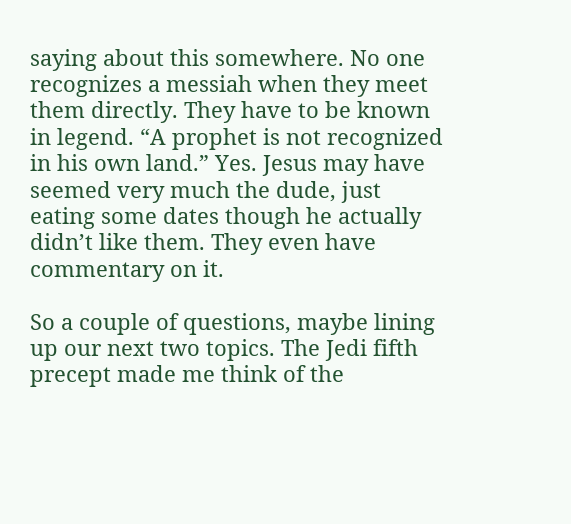saying about this somewhere. No one recognizes a messiah when they meet them directly. They have to be known in legend. “A prophet is not recognized in his own land.” Yes. Jesus may have seemed very much the dude, just eating some dates though he actually didn’t like them. They even have commentary on it.

So a couple of questions, maybe lining up our next two topics. The Jedi fifth precept made me think of the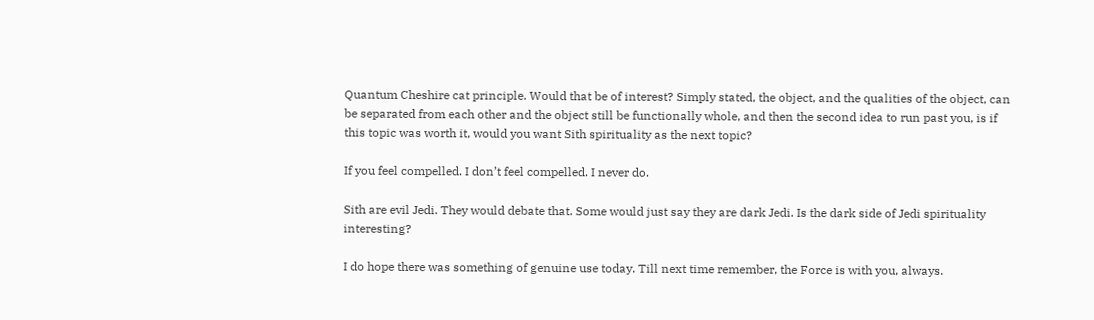Quantum Cheshire cat principle. Would that be of interest? Simply stated, the object, and the qualities of the object, can be separated from each other and the object still be functionally whole, and then the second idea to run past you, is if this topic was worth it, would you want Sith spirituality as the next topic?

If you feel compelled. I don’t feel compelled. I never do.

Sith are evil Jedi. They would debate that. Some would just say they are dark Jedi. Is the dark side of Jedi spirituality interesting?

I do hope there was something of genuine use today. Till next time remember, the Force is with you, always.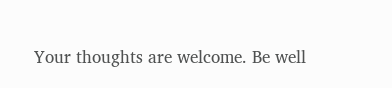Your thoughts are welcome. Be well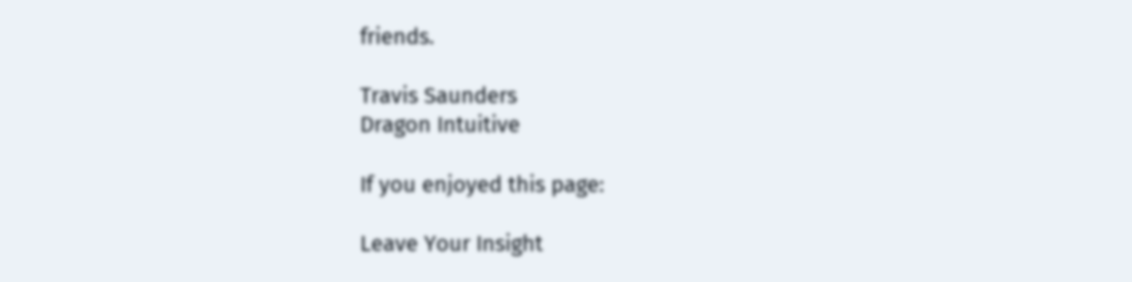friends.

Travis Saunders
Dragon Intuitive

If you enjoyed this page:

Leave Your Insight